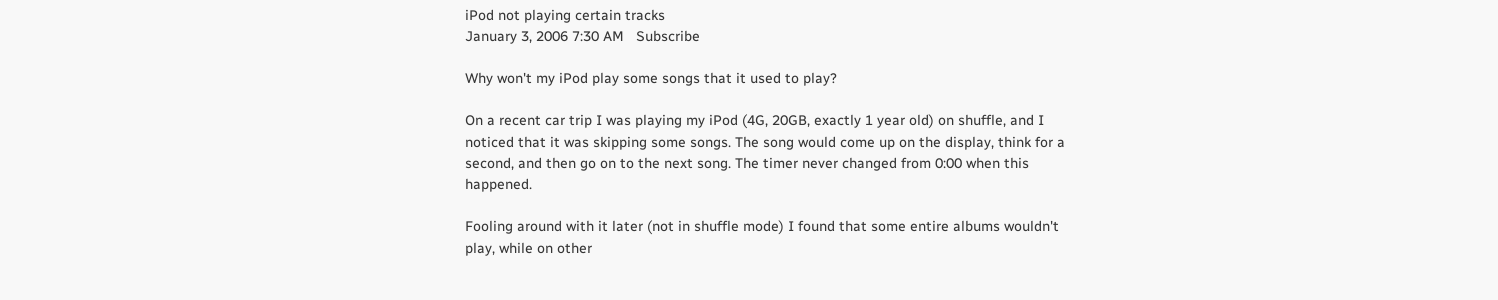iPod not playing certain tracks
January 3, 2006 7:30 AM   Subscribe

Why won't my iPod play some songs that it used to play?

On a recent car trip I was playing my iPod (4G, 20GB, exactly 1 year old) on shuffle, and I noticed that it was skipping some songs. The song would come up on the display, think for a second, and then go on to the next song. The timer never changed from 0:00 when this happened.

Fooling around with it later (not in shuffle mode) I found that some entire albums wouldn't play, while on other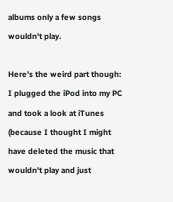albums only a few songs wouldn't play.

Here's the weird part though: I plugged the iPod into my PC and took a look at iTunes (because I thought I might have deleted the music that wouldn't play and just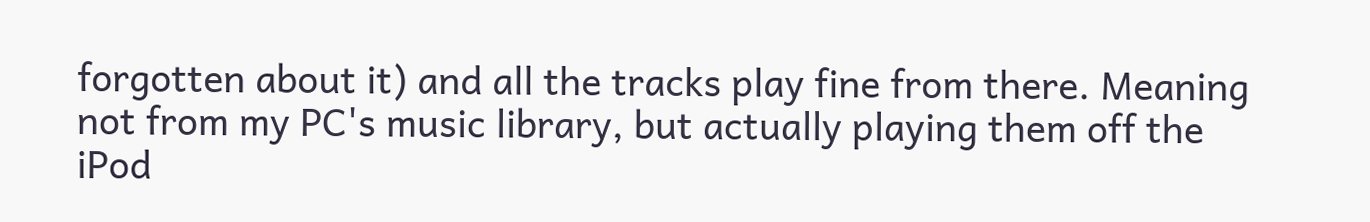forgotten about it) and all the tracks play fine from there. Meaning not from my PC's music library, but actually playing them off the iPod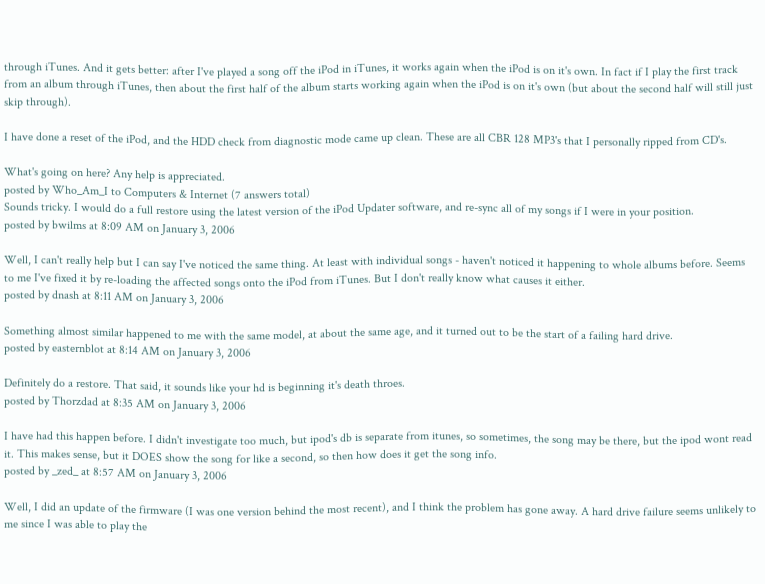through iTunes. And it gets better: after I've played a song off the iPod in iTunes, it works again when the iPod is on it's own. In fact if I play the first track from an album through iTunes, then about the first half of the album starts working again when the iPod is on it's own (but about the second half will still just skip through).

I have done a reset of the iPod, and the HDD check from diagnostic mode came up clean. These are all CBR 128 MP3's that I personally ripped from CD's.

What's going on here? Any help is appreciated.
posted by Who_Am_I to Computers & Internet (7 answers total)
Sounds tricky. I would do a full restore using the latest version of the iPod Updater software, and re-sync all of my songs if I were in your position.
posted by bwilms at 8:09 AM on January 3, 2006

Well, I can't really help but I can say I've noticed the same thing. At least with individual songs - haven't noticed it happening to whole albums before. Seems to me I've fixed it by re-loading the affected songs onto the iPod from iTunes. But I don't really know what causes it either.
posted by dnash at 8:11 AM on January 3, 2006

Something almost similar happened to me with the same model, at about the same age, and it turned out to be the start of a failing hard drive.
posted by easternblot at 8:14 AM on January 3, 2006

Definitely do a restore. That said, it sounds like your hd is beginning it's death throes.
posted by Thorzdad at 8:35 AM on January 3, 2006

I have had this happen before. I didn't investigate too much, but ipod's db is separate from itunes, so sometimes, the song may be there, but the ipod wont read it. This makes sense, but it DOES show the song for like a second, so then how does it get the song info.
posted by _zed_ at 8:57 AM on January 3, 2006

Well, I did an update of the firmware (I was one version behind the most recent), and I think the problem has gone away. A hard drive failure seems unlikely to me since I was able to play the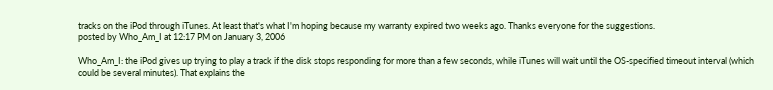tracks on the iPod through iTunes. At least that's what I'm hoping because my warranty expired two weeks ago. Thanks everyone for the suggestions.
posted by Who_Am_I at 12:17 PM on January 3, 2006

Who_Am_I: the iPod gives up trying to play a track if the disk stops responding for more than a few seconds, while iTunes will wait until the OS-specified timeout interval (which could be several minutes). That explains the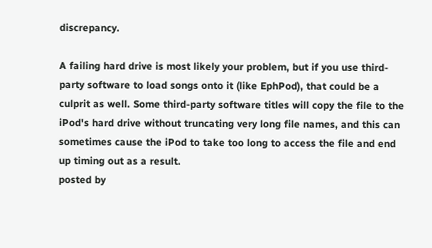discrepancy.

A failing hard drive is most likely your problem, but if you use third-party software to load songs onto it (like EphPod), that could be a culprit as well. Some third-party software titles will copy the file to the iPod's hard drive without truncating very long file names, and this can sometimes cause the iPod to take too long to access the file and end up timing out as a result.
posted by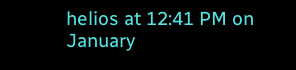helios at 12:41 PM on January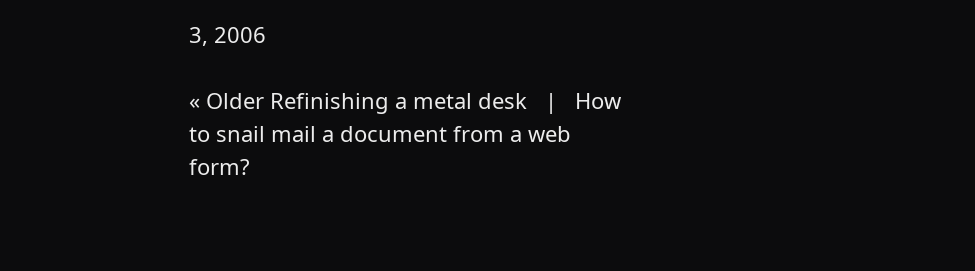3, 2006

« Older Refinishing a metal desk   |   How to snail mail a document from a web form?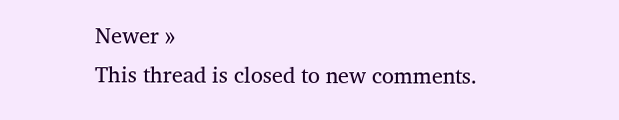Newer »
This thread is closed to new comments.